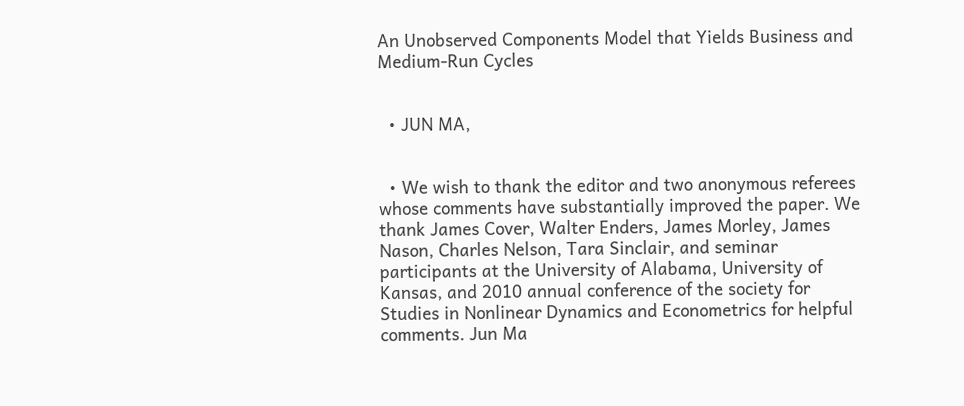An Unobserved Components Model that Yields Business and Medium-Run Cycles


  • JUN MA,


  • We wish to thank the editor and two anonymous referees whose comments have substantially improved the paper. We thank James Cover, Walter Enders, James Morley, James Nason, Charles Nelson, Tara Sinclair, and seminar participants at the University of Alabama, University of Kansas, and 2010 annual conference of the society for Studies in Nonlinear Dynamics and Econometrics for helpful comments. Jun Ma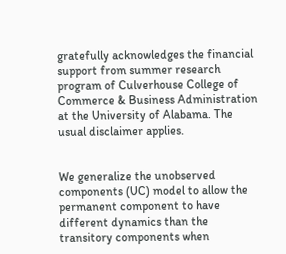gratefully acknowledges the financial support from summer research program of Culverhouse College of Commerce & Business Administration at the University of Alabama. The usual disclaimer applies.


We generalize the unobserved components (UC) model to allow the permanent component to have different dynamics than the transitory components when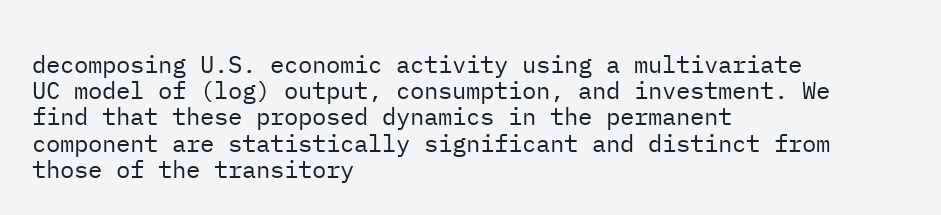decomposing U.S. economic activity using a multivariate UC model of (log) output, consumption, and investment. We find that these proposed dynamics in the permanent component are statistically significant and distinct from those of the transitory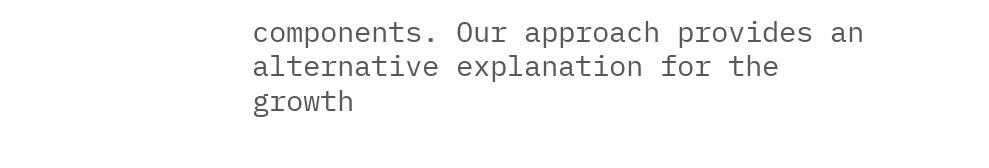components. Our approach provides an alternative explanation for the growth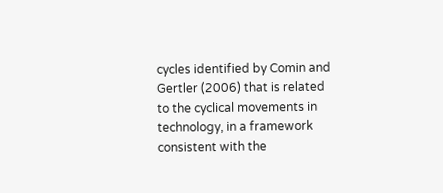cycles identified by Comin and Gertler (2006) that is related to the cyclical movements in technology, in a framework consistent with the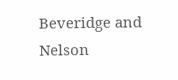Beveridge and Nelson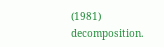(1981) decomposition.